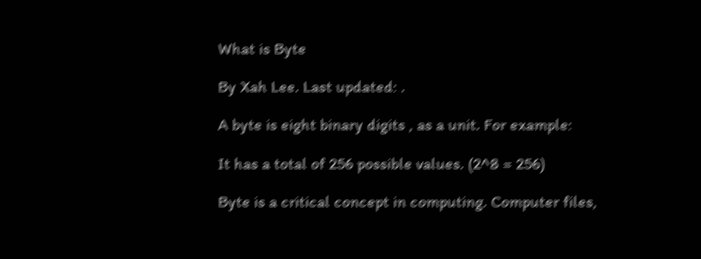What is Byte

By Xah Lee. Last updated: .

A byte is eight binary digits , as a unit. For example:

It has a total of 256 possible values. (2^8 = 256)

Byte is a critical concept in computing. Computer files,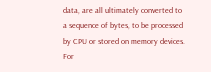data, are all ultimately converted to a sequence of bytes, to be processed by CPU or stored on memory devices. For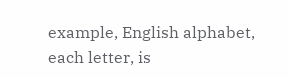example, English alphabet, each letter, is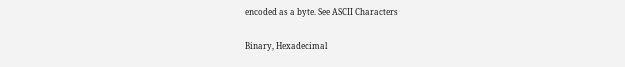encoded as a byte. See ASCII Characters

Binary, Hexadecimal